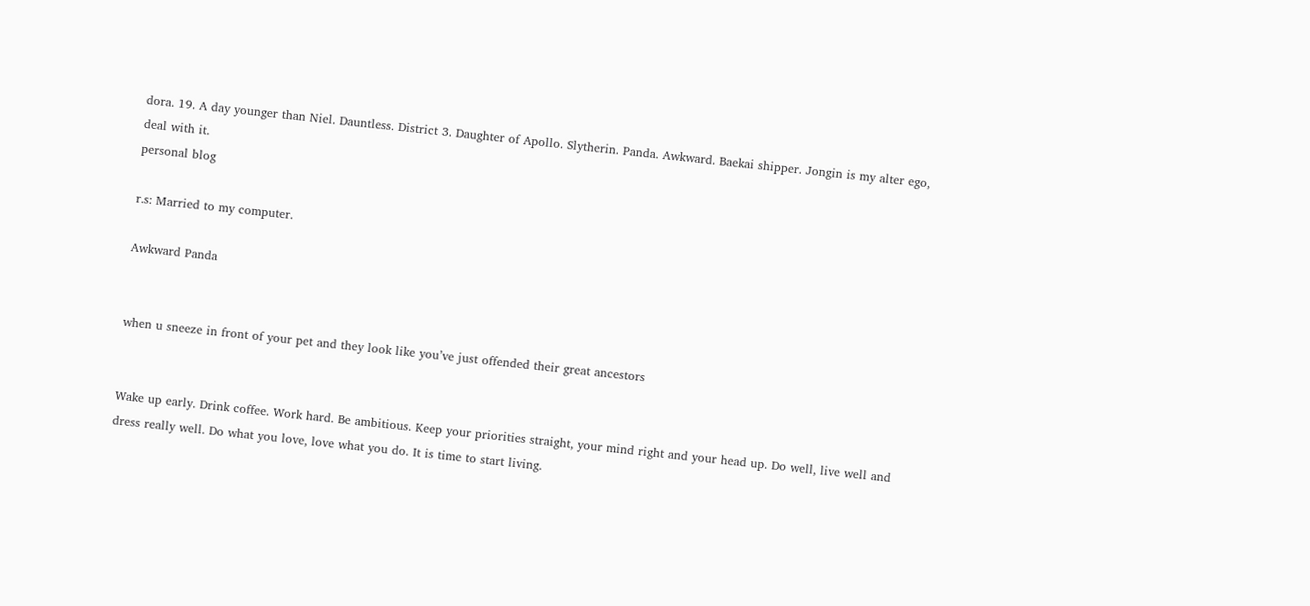dora. 19. A day younger than Niel. Dauntless. District 3. Daughter of Apollo. Slytherin. Panda. Awkward. Baekai shipper. Jongin is my alter ego, deal with it.
personal blog

r.s: Married to my computer.

Awkward Panda


when u sneeze in front of your pet and they look like you’ve just offended their great ancestors


Wake up early. Drink coffee. Work hard. Be ambitious. Keep your priorities straight, your mind right and your head up. Do well, live well and dress really well. Do what you love, love what you do. It is time to start living.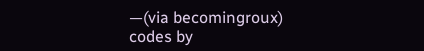—(via becomingroux)
codes by